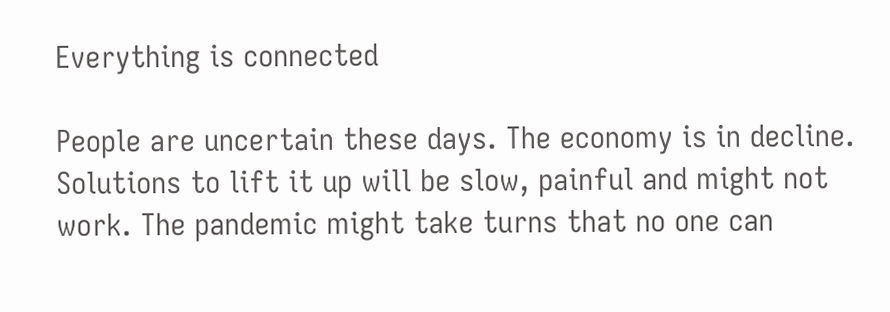Everything is connected

People are uncertain these days. The economy is in decline. Solutions to lift it up will be slow, painful and might not work. The pandemic might take turns that no one can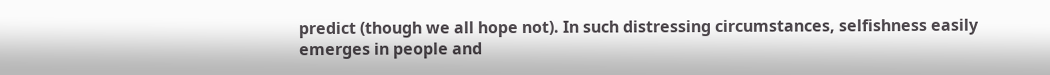predict (though we all hope not). In such distressing circumstances, selfishness easily emerges in people and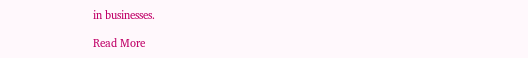in businesses.

Read More